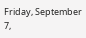Friday, September 7,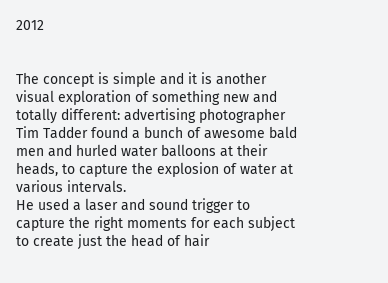2012


The concept is simple and it is another visual exploration of something new and totally different: advertising photographer Tim Tadder found a bunch of awesome bald men and hurled water balloons at their heads, to capture the explosion of water at various intervals.
He used a laser and sound trigger to capture the right moments for each subject to create just the head of hair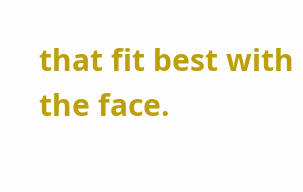that fit best with the face.